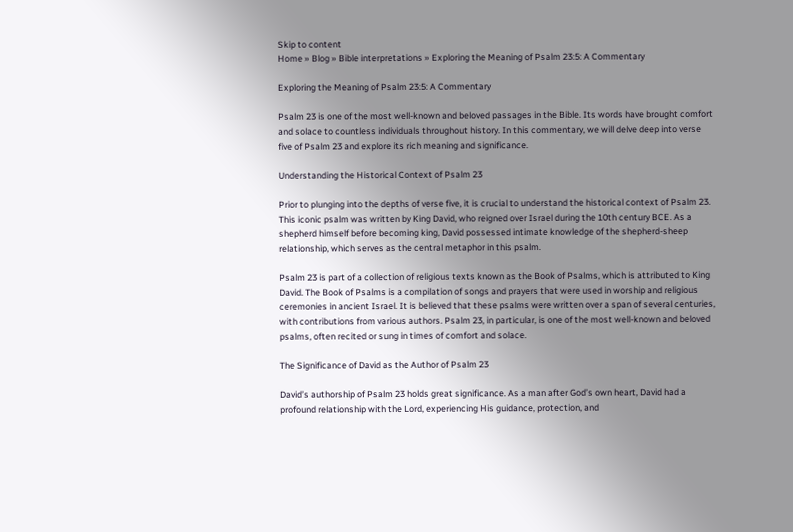Skip to content
Home » Blog » Bible interpretations » Exploring the Meaning of Psalm 23:5: A Commentary

Exploring the Meaning of Psalm 23:5: A Commentary

Psalm 23 is one of the most well-known and beloved passages in the Bible. Its words have brought comfort and solace to countless individuals throughout history. In this commentary, we will delve deep into verse five of Psalm 23 and explore its rich meaning and significance.

Understanding the Historical Context of Psalm 23

Prior to plunging into the depths of verse five, it is crucial to understand the historical context of Psalm 23. This iconic psalm was written by King David, who reigned over Israel during the 10th century BCE. As a shepherd himself before becoming king, David possessed intimate knowledge of the shepherd-sheep relationship, which serves as the central metaphor in this psalm.

Psalm 23 is part of a collection of religious texts known as the Book of Psalms, which is attributed to King David. The Book of Psalms is a compilation of songs and prayers that were used in worship and religious ceremonies in ancient Israel. It is believed that these psalms were written over a span of several centuries, with contributions from various authors. Psalm 23, in particular, is one of the most well-known and beloved psalms, often recited or sung in times of comfort and solace.

The Significance of David as the Author of Psalm 23

David’s authorship of Psalm 23 holds great significance. As a man after God’s own heart, David had a profound relationship with the Lord, experiencing His guidance, protection, and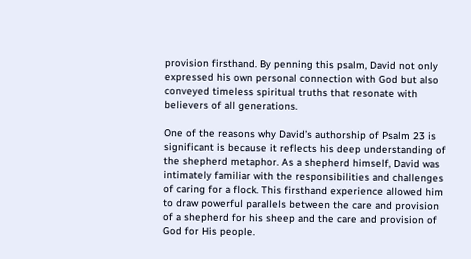provision firsthand. By penning this psalm, David not only expressed his own personal connection with God but also conveyed timeless spiritual truths that resonate with believers of all generations.

One of the reasons why David’s authorship of Psalm 23 is significant is because it reflects his deep understanding of the shepherd metaphor. As a shepherd himself, David was intimately familiar with the responsibilities and challenges of caring for a flock. This firsthand experience allowed him to draw powerful parallels between the care and provision of a shepherd for his sheep and the care and provision of God for His people.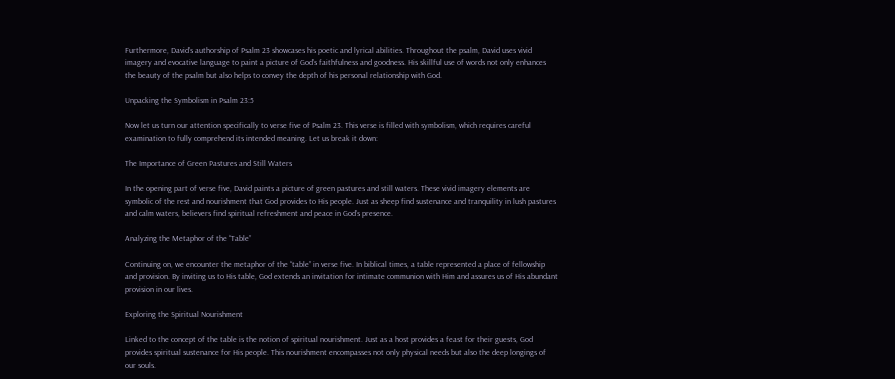Furthermore, David’s authorship of Psalm 23 showcases his poetic and lyrical abilities. Throughout the psalm, David uses vivid imagery and evocative language to paint a picture of God’s faithfulness and goodness. His skillful use of words not only enhances the beauty of the psalm but also helps to convey the depth of his personal relationship with God.

Unpacking the Symbolism in Psalm 23:5

Now let us turn our attention specifically to verse five of Psalm 23. This verse is filled with symbolism, which requires careful examination to fully comprehend its intended meaning. Let us break it down:

The Importance of Green Pastures and Still Waters

In the opening part of verse five, David paints a picture of green pastures and still waters. These vivid imagery elements are symbolic of the rest and nourishment that God provides to His people. Just as sheep find sustenance and tranquility in lush pastures and calm waters, believers find spiritual refreshment and peace in God’s presence.

Analyzing the Metaphor of the “Table”

Continuing on, we encounter the metaphor of the “table” in verse five. In biblical times, a table represented a place of fellowship and provision. By inviting us to His table, God extends an invitation for intimate communion with Him and assures us of His abundant provision in our lives.

Exploring the Spiritual Nourishment

Linked to the concept of the table is the notion of spiritual nourishment. Just as a host provides a feast for their guests, God provides spiritual sustenance for His people. This nourishment encompasses not only physical needs but also the deep longings of our souls.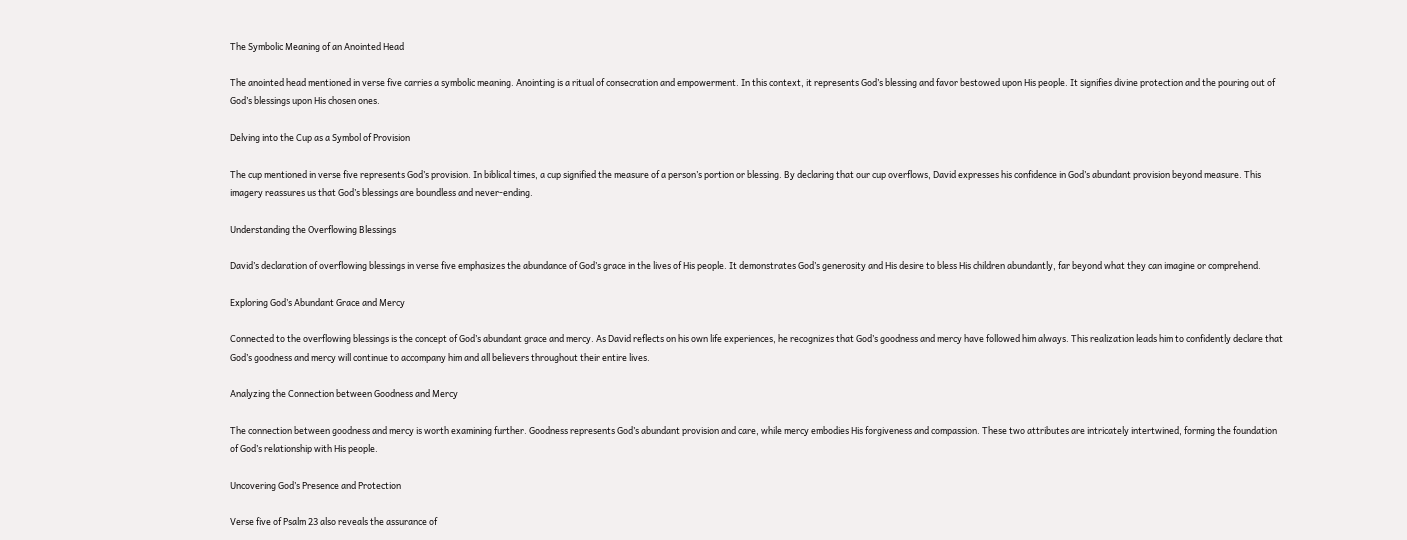The Symbolic Meaning of an Anointed Head

The anointed head mentioned in verse five carries a symbolic meaning. Anointing is a ritual of consecration and empowerment. In this context, it represents God’s blessing and favor bestowed upon His people. It signifies divine protection and the pouring out of God’s blessings upon His chosen ones.

Delving into the Cup as a Symbol of Provision

The cup mentioned in verse five represents God’s provision. In biblical times, a cup signified the measure of a person’s portion or blessing. By declaring that our cup overflows, David expresses his confidence in God’s abundant provision beyond measure. This imagery reassures us that God’s blessings are boundless and never-ending.

Understanding the Overflowing Blessings

David’s declaration of overflowing blessings in verse five emphasizes the abundance of God’s grace in the lives of His people. It demonstrates God’s generosity and His desire to bless His children abundantly, far beyond what they can imagine or comprehend.

Exploring God’s Abundant Grace and Mercy

Connected to the overflowing blessings is the concept of God’s abundant grace and mercy. As David reflects on his own life experiences, he recognizes that God’s goodness and mercy have followed him always. This realization leads him to confidently declare that God’s goodness and mercy will continue to accompany him and all believers throughout their entire lives.

Analyzing the Connection between Goodness and Mercy

The connection between goodness and mercy is worth examining further. Goodness represents God’s abundant provision and care, while mercy embodies His forgiveness and compassion. These two attributes are intricately intertwined, forming the foundation of God’s relationship with His people.

Uncovering God’s Presence and Protection

Verse five of Psalm 23 also reveals the assurance of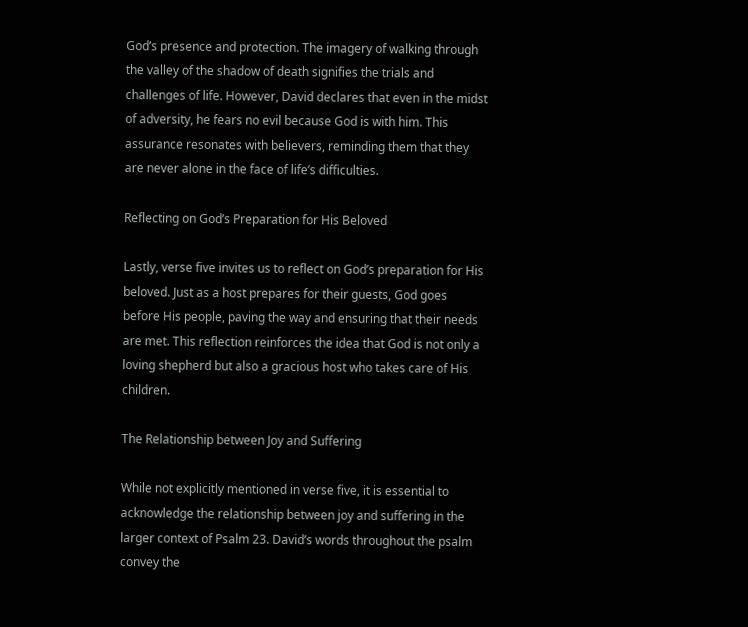God’s presence and protection. The imagery of walking through the valley of the shadow of death signifies the trials and challenges of life. However, David declares that even in the midst of adversity, he fears no evil because God is with him. This assurance resonates with believers, reminding them that they are never alone in the face of life’s difficulties.

Reflecting on God’s Preparation for His Beloved

Lastly, verse five invites us to reflect on God’s preparation for His beloved. Just as a host prepares for their guests, God goes before His people, paving the way and ensuring that their needs are met. This reflection reinforces the idea that God is not only a loving shepherd but also a gracious host who takes care of His children.

The Relationship between Joy and Suffering

While not explicitly mentioned in verse five, it is essential to acknowledge the relationship between joy and suffering in the larger context of Psalm 23. David’s words throughout the psalm convey the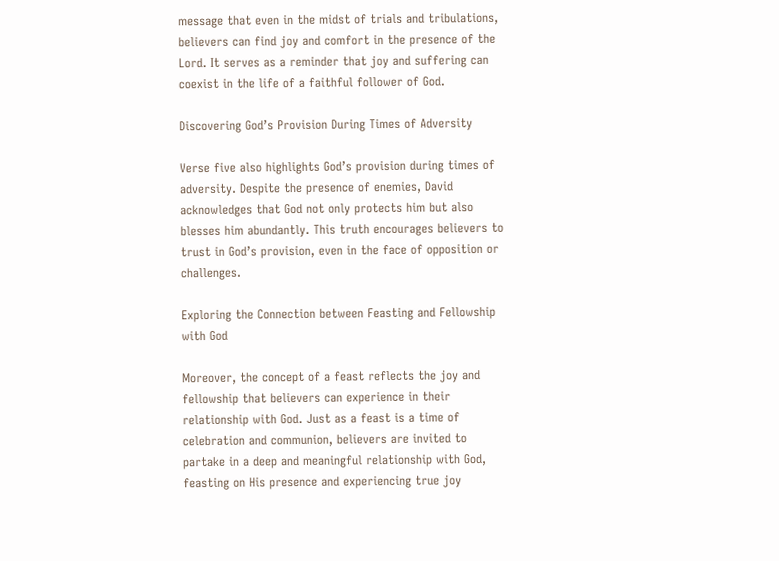message that even in the midst of trials and tribulations, believers can find joy and comfort in the presence of the Lord. It serves as a reminder that joy and suffering can coexist in the life of a faithful follower of God.

Discovering God’s Provision During Times of Adversity

Verse five also highlights God’s provision during times of adversity. Despite the presence of enemies, David acknowledges that God not only protects him but also blesses him abundantly. This truth encourages believers to trust in God’s provision, even in the face of opposition or challenges.

Exploring the Connection between Feasting and Fellowship with God

Moreover, the concept of a feast reflects the joy and fellowship that believers can experience in their relationship with God. Just as a feast is a time of celebration and communion, believers are invited to partake in a deep and meaningful relationship with God, feasting on His presence and experiencing true joy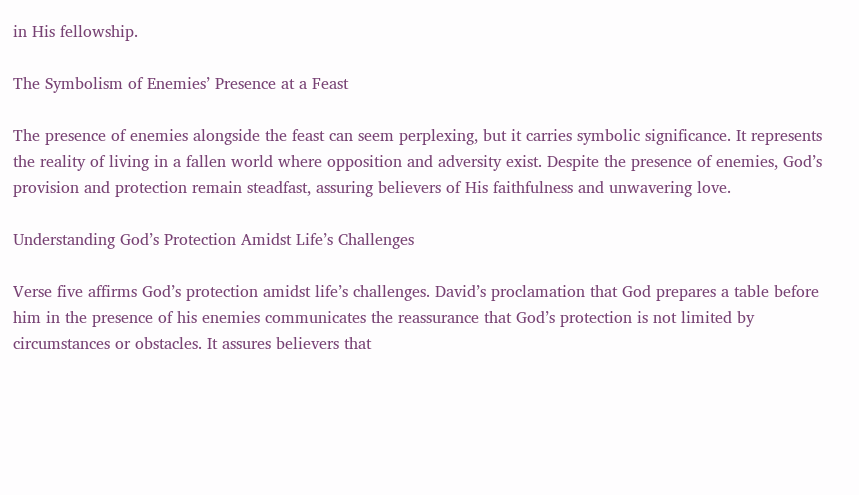in His fellowship.

The Symbolism of Enemies’ Presence at a Feast

The presence of enemies alongside the feast can seem perplexing, but it carries symbolic significance. It represents the reality of living in a fallen world where opposition and adversity exist. Despite the presence of enemies, God’s provision and protection remain steadfast, assuring believers of His faithfulness and unwavering love.

Understanding God’s Protection Amidst Life’s Challenges

Verse five affirms God’s protection amidst life’s challenges. David’s proclamation that God prepares a table before him in the presence of his enemies communicates the reassurance that God’s protection is not limited by circumstances or obstacles. It assures believers that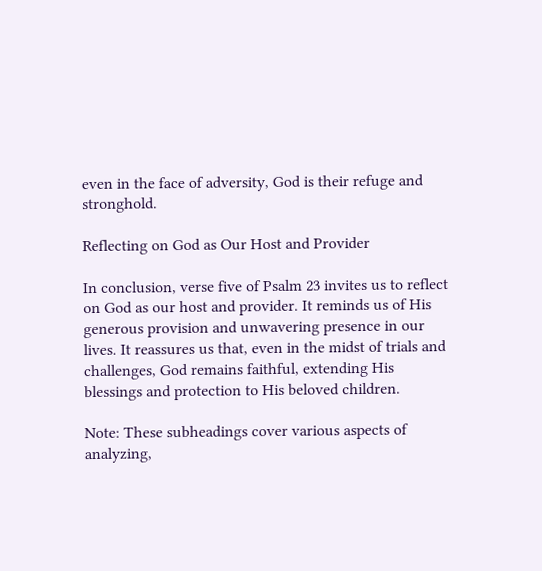even in the face of adversity, God is their refuge and stronghold.

Reflecting on God as Our Host and Provider

In conclusion, verse five of Psalm 23 invites us to reflect on God as our host and provider. It reminds us of His generous provision and unwavering presence in our lives. It reassures us that, even in the midst of trials and challenges, God remains faithful, extending His blessings and protection to His beloved children.

Note: These subheadings cover various aspects of analyzing,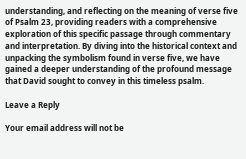understanding, and reflecting on the meaning of verse five of Psalm 23, providing readers with a comprehensive exploration of this specific passage through commentary and interpretation. By diving into the historical context and unpacking the symbolism found in verse five, we have gained a deeper understanding of the profound message that David sought to convey in this timeless psalm.

Leave a Reply

Your email address will not be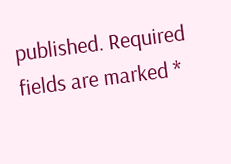published. Required fields are marked *